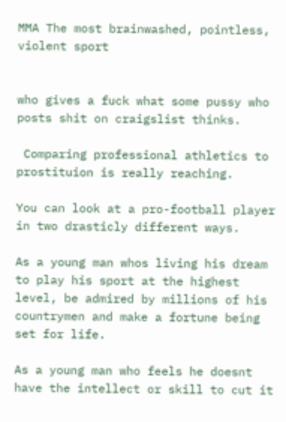MMA The most brainwashed, pointless, violent sport


who gives a fuck what some pussy who posts shit on craigslist thinks.

 Comparing professional athletics to prostituion is really reaching.

You can look at a pro-football player in two drasticly different ways.

As a young man whos living his dream to play his sport at the highest level, be admired by millions of his countrymen and make a fortune being set for life.

As a young man who feels he doesnt have the intellect or skill to cut it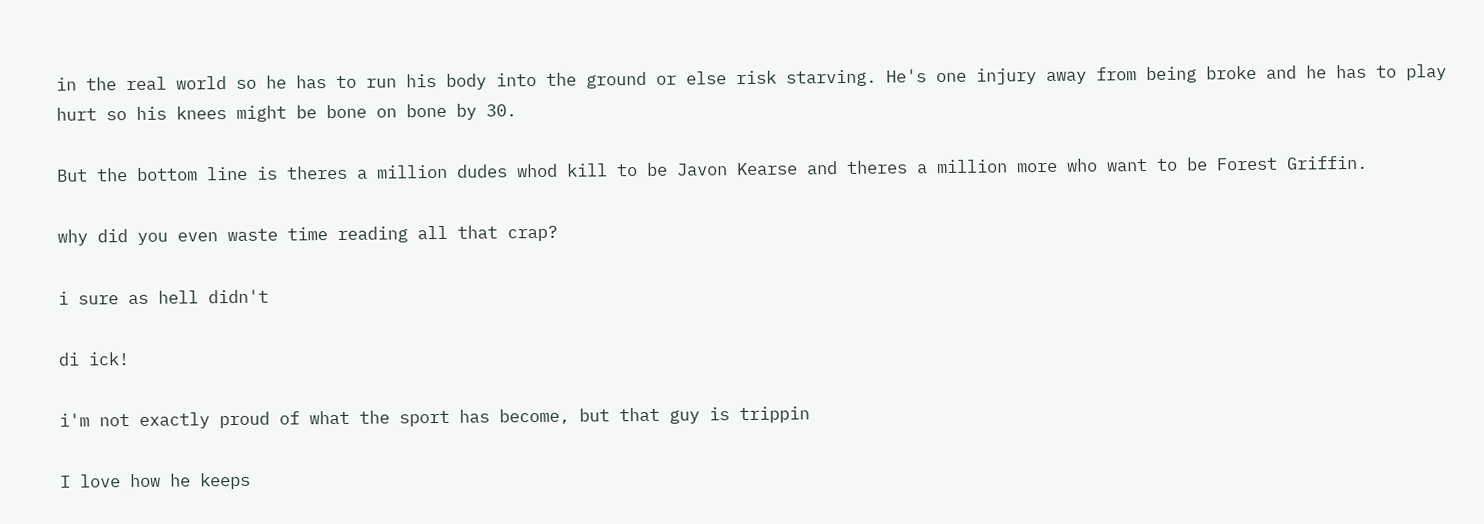in the real world so he has to run his body into the ground or else risk starving. He's one injury away from being broke and he has to play hurt so his knees might be bone on bone by 30.

But the bottom line is theres a million dudes whod kill to be Javon Kearse and theres a million more who want to be Forest Griffin.

why did you even waste time reading all that crap?

i sure as hell didn't

di ick!

i'm not exactly proud of what the sport has become, but that guy is trippin

I love how he keeps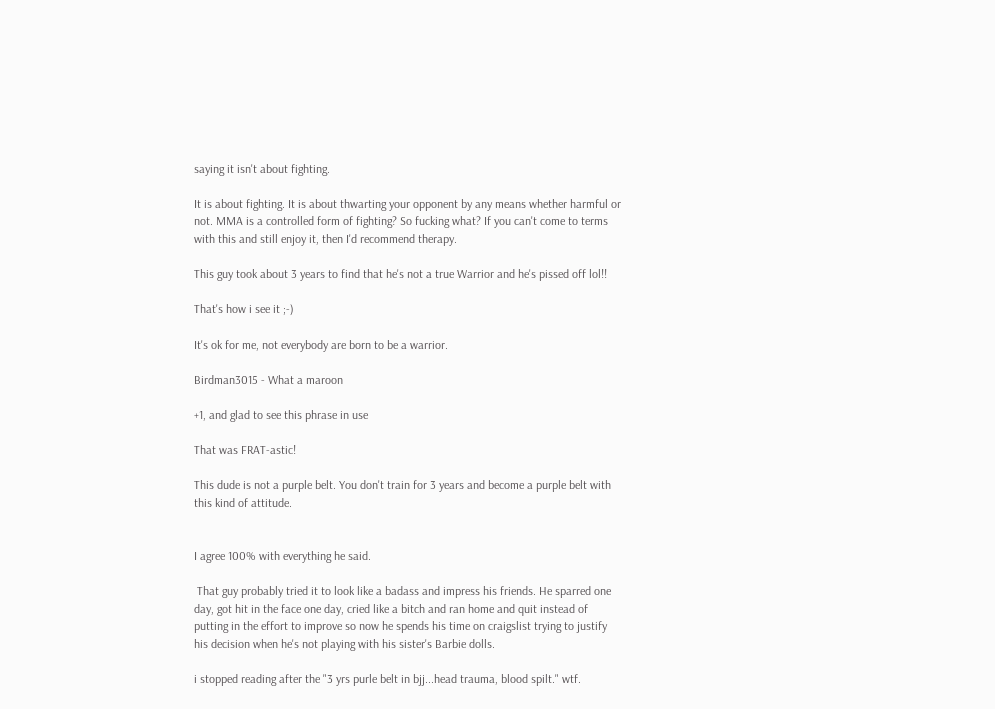saying it isn't about fighting.

It is about fighting. It is about thwarting your opponent by any means whether harmful or not. MMA is a controlled form of fighting? So fucking what? If you can't come to terms with this and still enjoy it, then I'd recommend therapy.

This guy took about 3 years to find that he's not a true Warrior and he's pissed off lol!!

That's how i see it ;-)

It's ok for me, not everybody are born to be a warrior.

Birdman3015 - What a maroon

+1, and glad to see this phrase in use

That was FRAT-astic!

This dude is not a purple belt. You don't train for 3 years and become a purple belt with this kind of attitude.


I agree 100% with everything he said.

 That guy probably tried it to look like a badass and impress his friends. He sparred one day, got hit in the face one day, cried like a bitch and ran home and quit instead of putting in the effort to improve so now he spends his time on craigslist trying to justify his decision when he's not playing with his sister's Barbie dolls.

i stopped reading after the "3 yrs purle belt in bjj...head trauma, blood spilt." wtf.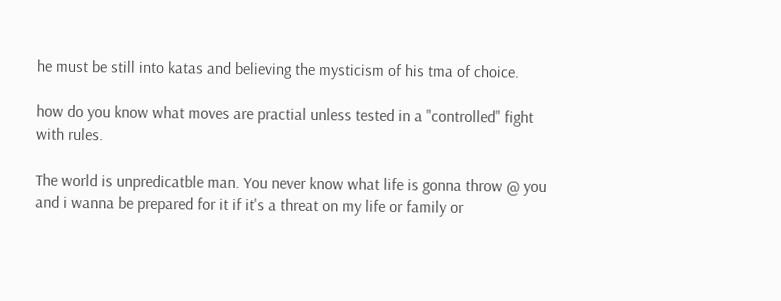he must be still into katas and believing the mysticism of his tma of choice.

how do you know what moves are practial unless tested in a "controlled" fight with rules.

The world is unpredicatble man. You never know what life is gonna throw @ you and i wanna be prepared for it if it's a threat on my life or family or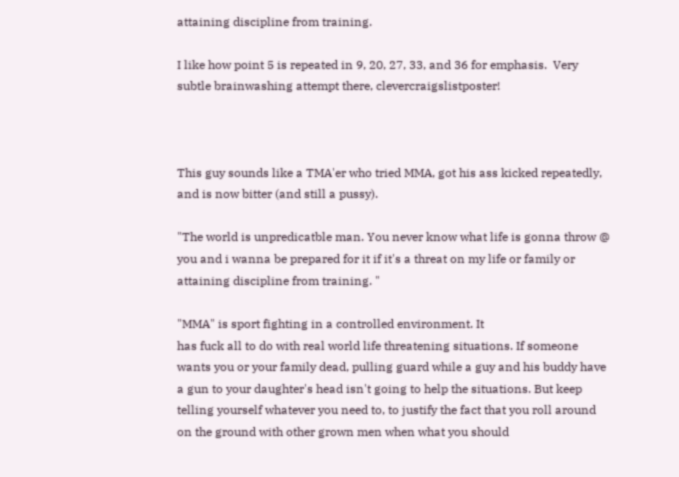attaining discipline from training.

I like how point 5 is repeated in 9, 20, 27, 33, and 36 for emphasis.  Very subtle brainwashing attempt there, clevercraigslistposter!



This guy sounds like a TMA'er who tried MMA, got his ass kicked repeatedly, and is now bitter (and still a pussy).

"The world is unpredicatble man. You never know what life is gonna throw @ you and i wanna be prepared for it if it's a threat on my life or family or attaining discipline from training. "

"MMA" is sport fighting in a controlled environment. It
has fuck all to do with real world life threatening situations. If someone wants you or your family dead, pulling guard while a guy and his buddy have a gun to your daughter's head isn't going to help the situations. But keep telling yourself whatever you need to, to justify the fact that you roll around on the ground with other grown men when what you should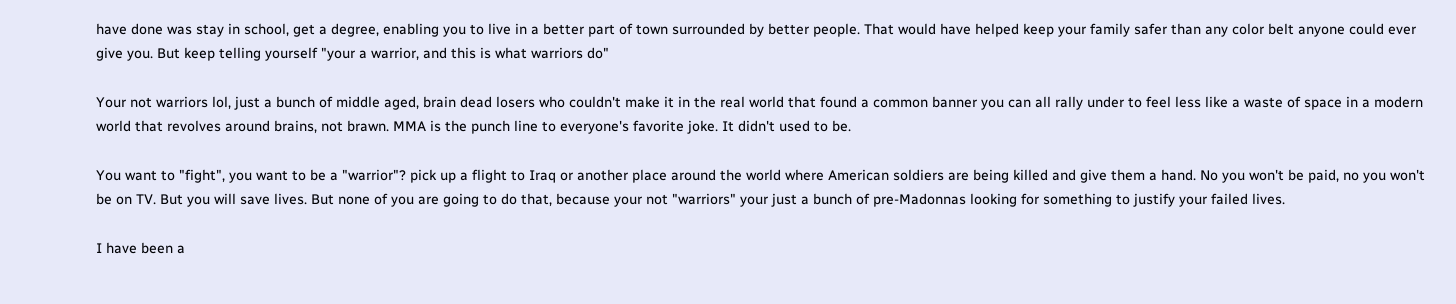have done was stay in school, get a degree, enabling you to live in a better part of town surrounded by better people. That would have helped keep your family safer than any color belt anyone could ever give you. But keep telling yourself "your a warrior, and this is what warriors do"

Your not warriors lol, just a bunch of middle aged, brain dead losers who couldn't make it in the real world that found a common banner you can all rally under to feel less like a waste of space in a modern world that revolves around brains, not brawn. MMA is the punch line to everyone's favorite joke. It didn't used to be.

You want to "fight", you want to be a "warrior"? pick up a flight to Iraq or another place around the world where American soldiers are being killed and give them a hand. No you won't be paid, no you won't be on TV. But you will save lives. But none of you are going to do that, because your not "warriors" your just a bunch of pre-Madonnas looking for something to justify your failed lives.

I have been a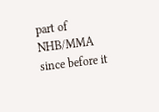part of NHB/MMA since before it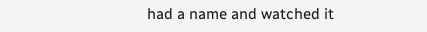had a name and watched it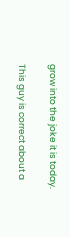grow into the joke it is today.

This guy is correct about a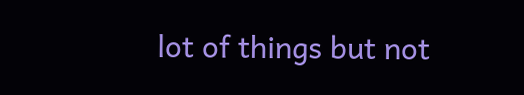lot of things but not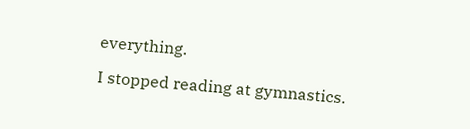everything.

I stopped reading at gymnastics.